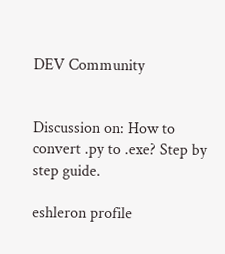DEV Community


Discussion on: How to convert .py to .exe? Step by step guide.

eshleron profile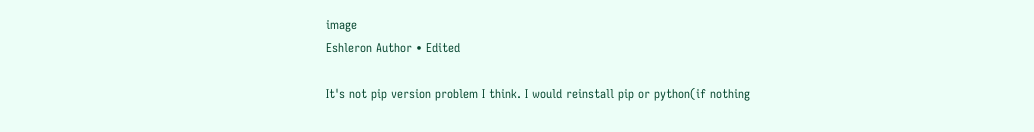image
Eshleron Author • Edited

It's not pip version problem I think. I would reinstall pip or python(if nothing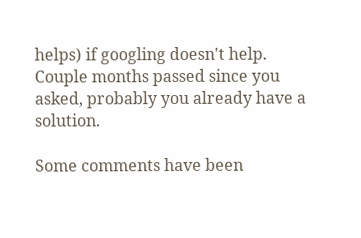helps) if googling doesn't help. Couple months passed since you asked, probably you already have a solution.

Some comments have been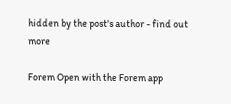hidden by the post's author - find out more

Forem Open with the Forem app